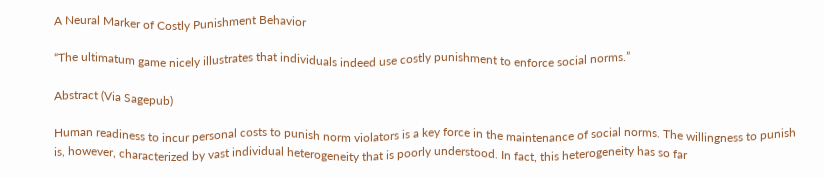A Neural Marker of Costly Punishment Behavior

“The ultimatum game nicely illustrates that individuals indeed use costly punishment to enforce social norms.”

Abstract (Via Sagepub)

Human readiness to incur personal costs to punish norm violators is a key force in the maintenance of social norms. The willingness to punish is, however, characterized by vast individual heterogeneity that is poorly understood. In fact, this heterogeneity has so far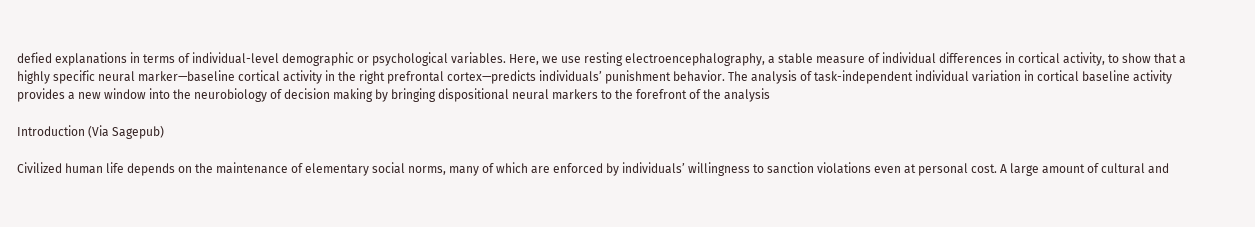defied explanations in terms of individual-level demographic or psychological variables. Here, we use resting electroencephalography, a stable measure of individual differences in cortical activity, to show that a highly specific neural marker—baseline cortical activity in the right prefrontal cortex—predicts individuals’ punishment behavior. The analysis of task-independent individual variation in cortical baseline activity provides a new window into the neurobiology of decision making by bringing dispositional neural markers to the forefront of the analysis

Introduction (Via Sagepub)

Civilized human life depends on the maintenance of elementary social norms, many of which are enforced by individuals’ willingness to sanction violations even at personal cost. A large amount of cultural and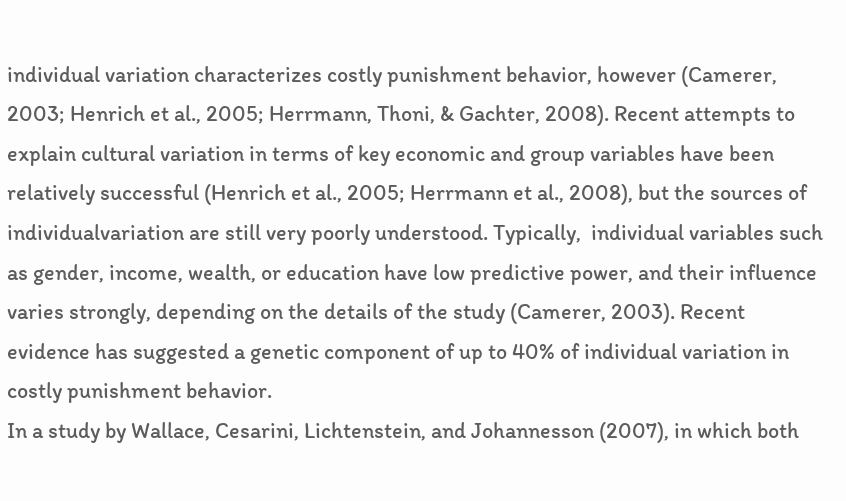individual variation characterizes costly punishment behavior, however (Camerer, 2003; Henrich et al., 2005; Herrmann, Thoni, & Gachter, 2008). Recent attempts to explain cultural variation in terms of key economic and group variables have been relatively successful (Henrich et al., 2005; Herrmann et al., 2008), but the sources of individualvariation are still very poorly understood. Typically,  individual variables such as gender, income, wealth, or education have low predictive power, and their influence varies strongly, depending on the details of the study (Camerer, 2003). Recent evidence has suggested a genetic component of up to 40% of individual variation in costly punishment behavior.
In a study by Wallace, Cesarini, Lichtenstein, and Johannesson (2007), in which both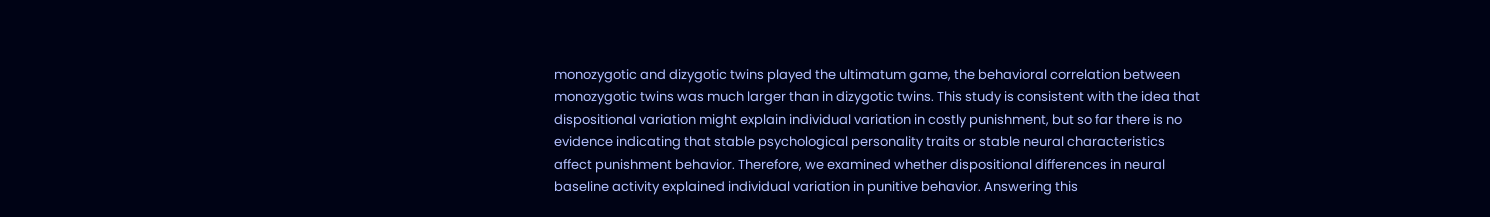monozygotic and dizygotic twins played the ultimatum game, the behavioral correlation between monozygotic twins was much larger than in dizygotic twins. This study is consistent with the idea that dispositional variation might explain individual variation in costly punishment, but so far there is no evidence indicating that stable psychological personality traits or stable neural characteristics affect punishment behavior. Therefore, we examined whether dispositional differences in neural baseline activity explained individual variation in punitive behavior. Answering this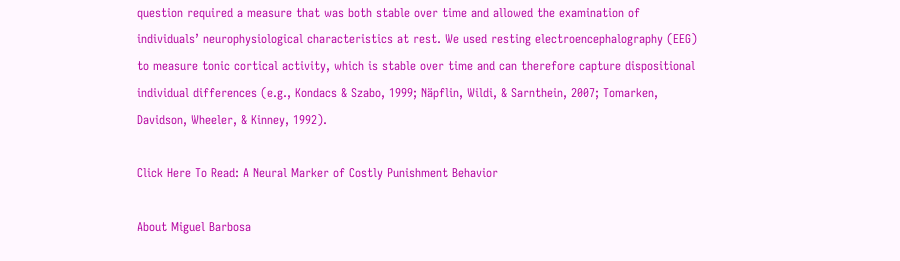question required a measure that was both stable over time and allowed the examination of individuals’ neurophysiological characteristics at rest. We used resting electroencephalography (EEG) to measure tonic cortical activity, which is stable over time and can therefore capture dispositional individual differences (e.g., Kondacs & Szabo, 1999; Näpflin, Wildi, & Sarnthein, 2007; Tomarken, Davidson, Wheeler, & Kinney, 1992).

Click Here To Read: A Neural Marker of Costly Punishment Behavior

About Miguel Barbosa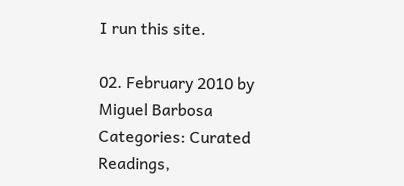I run this site.

02. February 2010 by Miguel Barbosa
Categories: Curated Readings,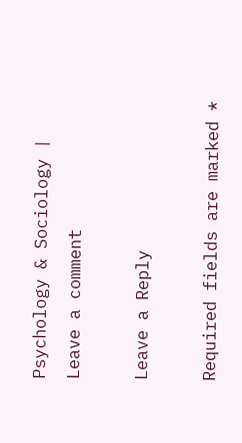Psychology & Sociology | Leave a comment

Leave a Reply

Required fields are marked *